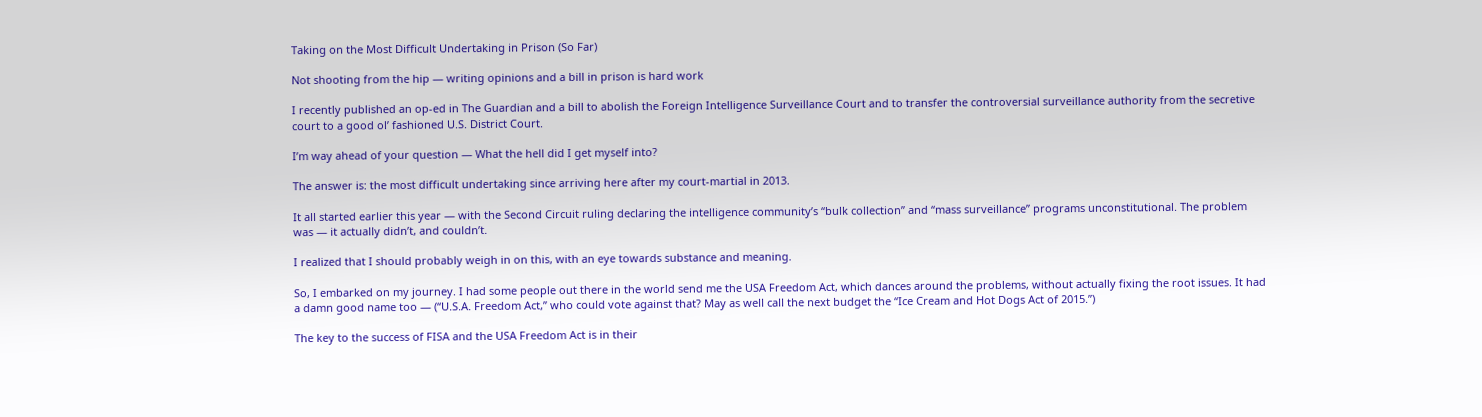Taking on the Most Difficult Undertaking in Prison (So Far)

Not shooting from the hip — writing opinions and a bill in prison is hard work

I recently published an op-ed in The Guardian and a bill to abolish the Foreign Intelligence Surveillance Court and to transfer the controversial surveillance authority from the secretive court to a good ol’ fashioned U.S. District Court.

I’m way ahead of your question — What the hell did I get myself into?

The answer is: the most difficult undertaking since arriving here after my court-martial in 2013.

It all started earlier this year — with the Second Circuit ruling declaring the intelligence community’s “bulk collection” and “mass surveillance” programs unconstitutional. The problem was — it actually didn’t, and couldn’t.

I realized that I should probably weigh in on this, with an eye towards substance and meaning.

So, I embarked on my journey. I had some people out there in the world send me the USA Freedom Act, which dances around the problems, without actually fixing the root issues. It had a damn good name too — (“U.S.A. Freedom Act,” who could vote against that? May as well call the next budget the “Ice Cream and Hot Dogs Act of 2015.”)

The key to the success of FISA and the USA Freedom Act is in their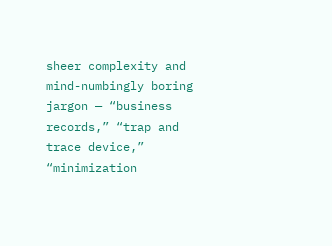sheer complexity and mind-numbingly boring jargon — “business records,” “trap and trace device,” “minimization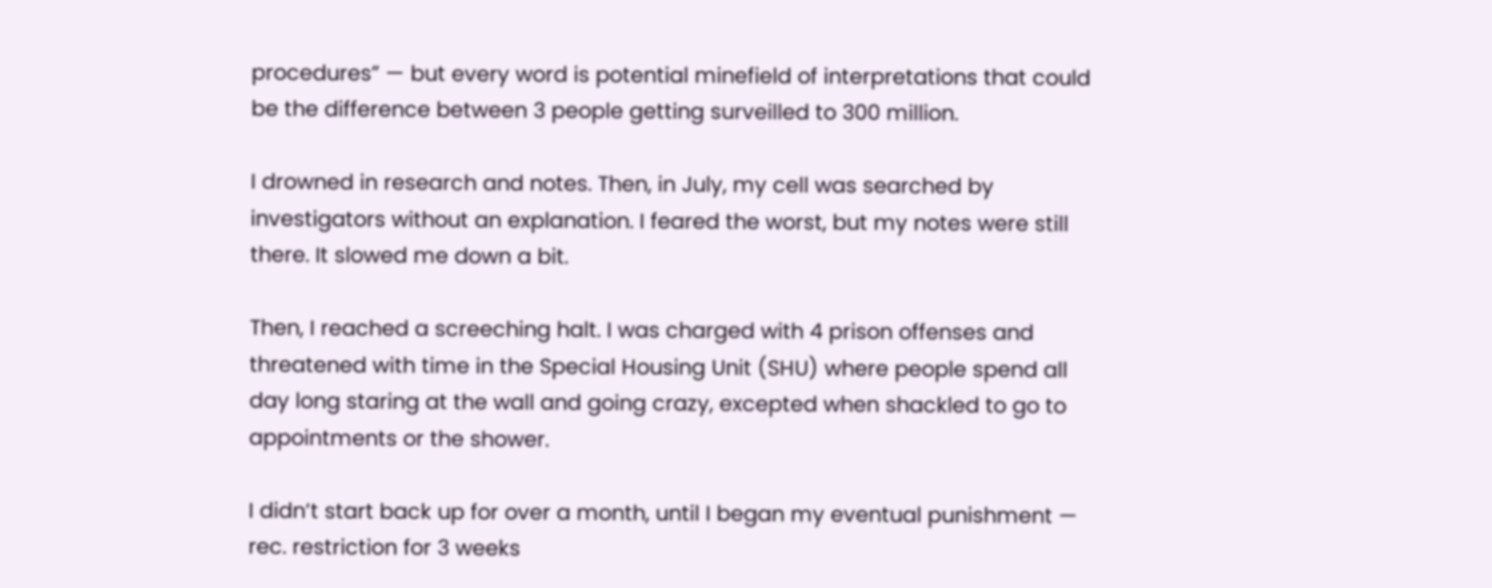procedures” — but every word is potential minefield of interpretations that could be the difference between 3 people getting surveilled to 300 million.

I drowned in research and notes. Then, in July, my cell was searched by investigators without an explanation. I feared the worst, but my notes were still there. It slowed me down a bit.

Then, I reached a screeching halt. I was charged with 4 prison offenses and threatened with time in the Special Housing Unit (SHU) where people spend all day long staring at the wall and going crazy, excepted when shackled to go to appointments or the shower.

I didn’t start back up for over a month, until I began my eventual punishment — rec. restriction for 3 weeks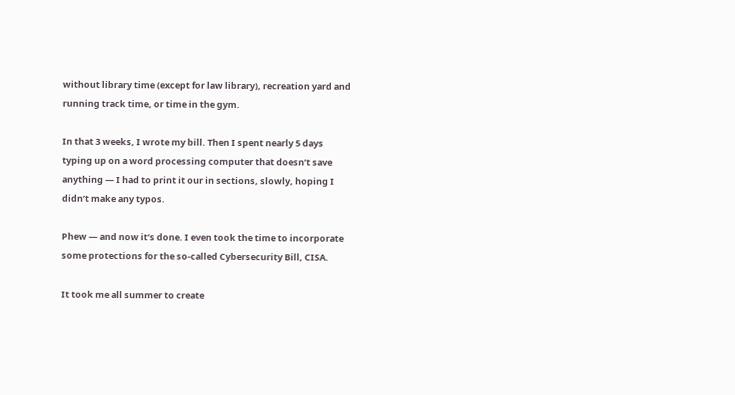without library time (except for law library), recreation yard and running track time, or time in the gym.

In that 3 weeks, I wrote my bill. Then I spent nearly 5 days typing up on a word processing computer that doesn’t save anything — I had to print it our in sections, slowly, hoping I didn’t make any typos.

Phew — and now it’s done. I even took the time to incorporate some protections for the so-called Cybersecurity Bill, CISA.

It took me all summer to create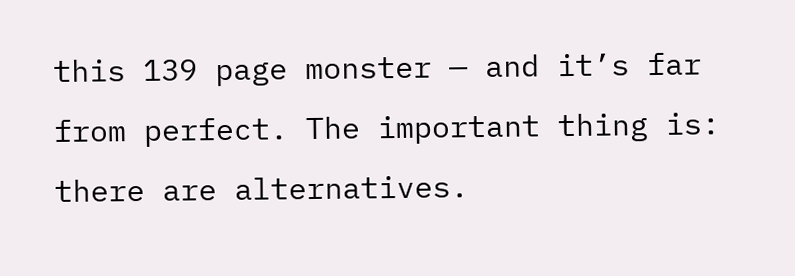this 139 page monster — and it’s far from perfect. The important thing is: there are alternatives.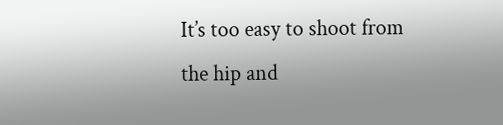It’s too easy to shoot from the hip and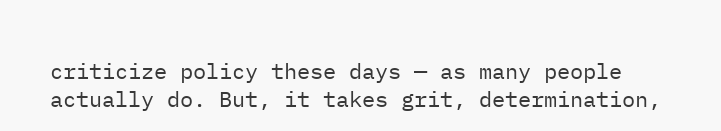criticize policy these days — as many people actually do. But, it takes grit, determination,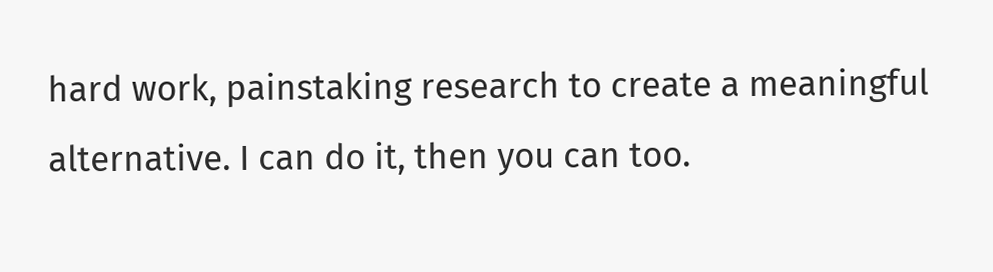hard work, painstaking research to create a meaningful alternative. I can do it, then you can too.